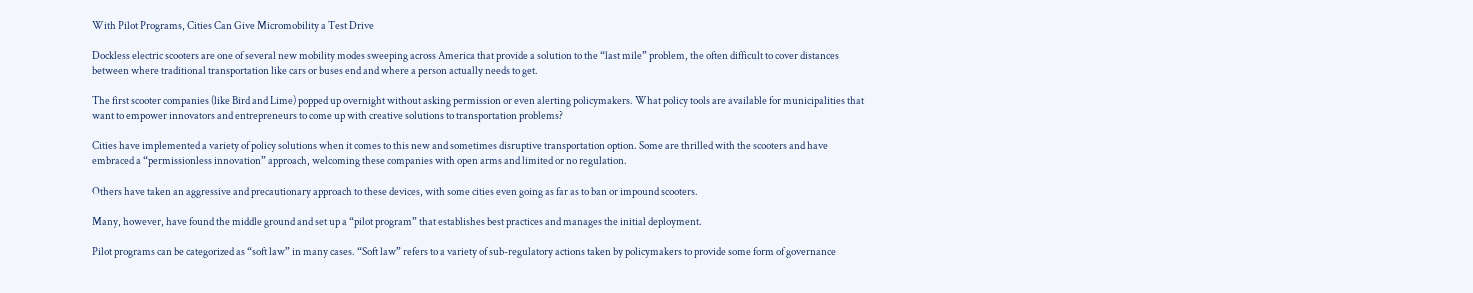With Pilot Programs, Cities Can Give Micromobility a Test Drive

Dockless electric scooters are one of several new mobility modes sweeping across America that provide a solution to the “last mile” problem, the often difficult to cover distances between where traditional transportation like cars or buses end and where a person actually needs to get.

The first scooter companies (like Bird and Lime) popped up overnight without asking permission or even alerting policymakers. What policy tools are available for municipalities that want to empower innovators and entrepreneurs to come up with creative solutions to transportation problems?

Cities have implemented a variety of policy solutions when it comes to this new and sometimes disruptive transportation option. Some are thrilled with the scooters and have embraced a “permissionless innovation” approach, welcoming these companies with open arms and limited or no regulation.

Others have taken an aggressive and precautionary approach to these devices, with some cities even going as far as to ban or impound scooters.

Many, however, have found the middle ground and set up a “pilot program” that establishes best practices and manages the initial deployment.

Pilot programs can be categorized as “soft law” in many cases. “Soft law” refers to a variety of sub-regulatory actions taken by policymakers to provide some form of governance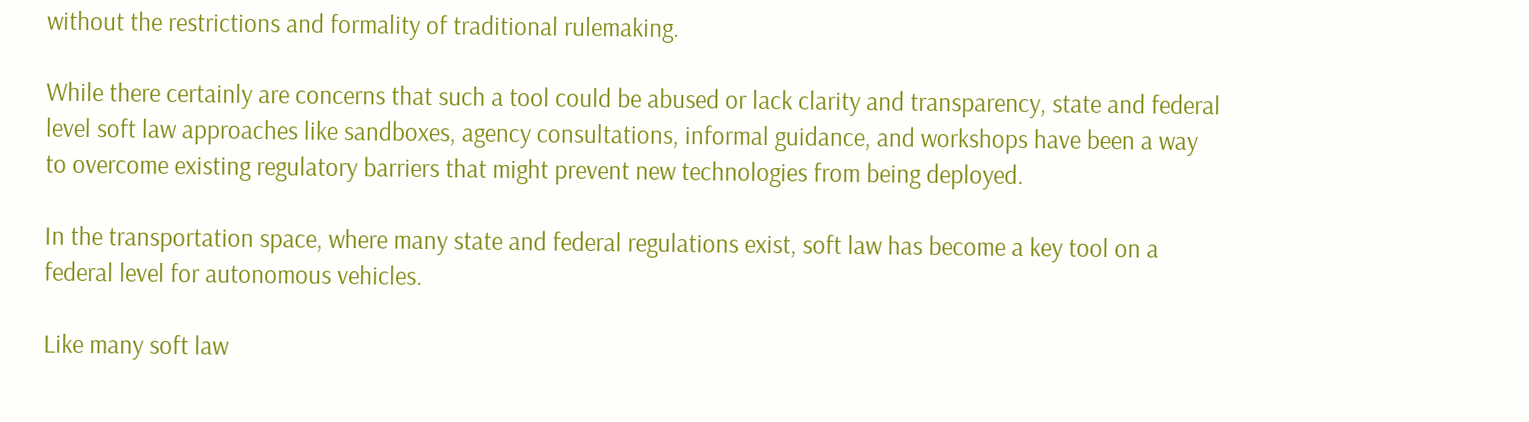without the restrictions and formality of traditional rulemaking.

While there certainly are concerns that such a tool could be abused or lack clarity and transparency, state and federal level soft law approaches like sandboxes, agency consultations, informal guidance, and workshops have been a way to overcome existing regulatory barriers that might prevent new technologies from being deployed.

In the transportation space, where many state and federal regulations exist, soft law has become a key tool on a federal level for autonomous vehicles.

Like many soft law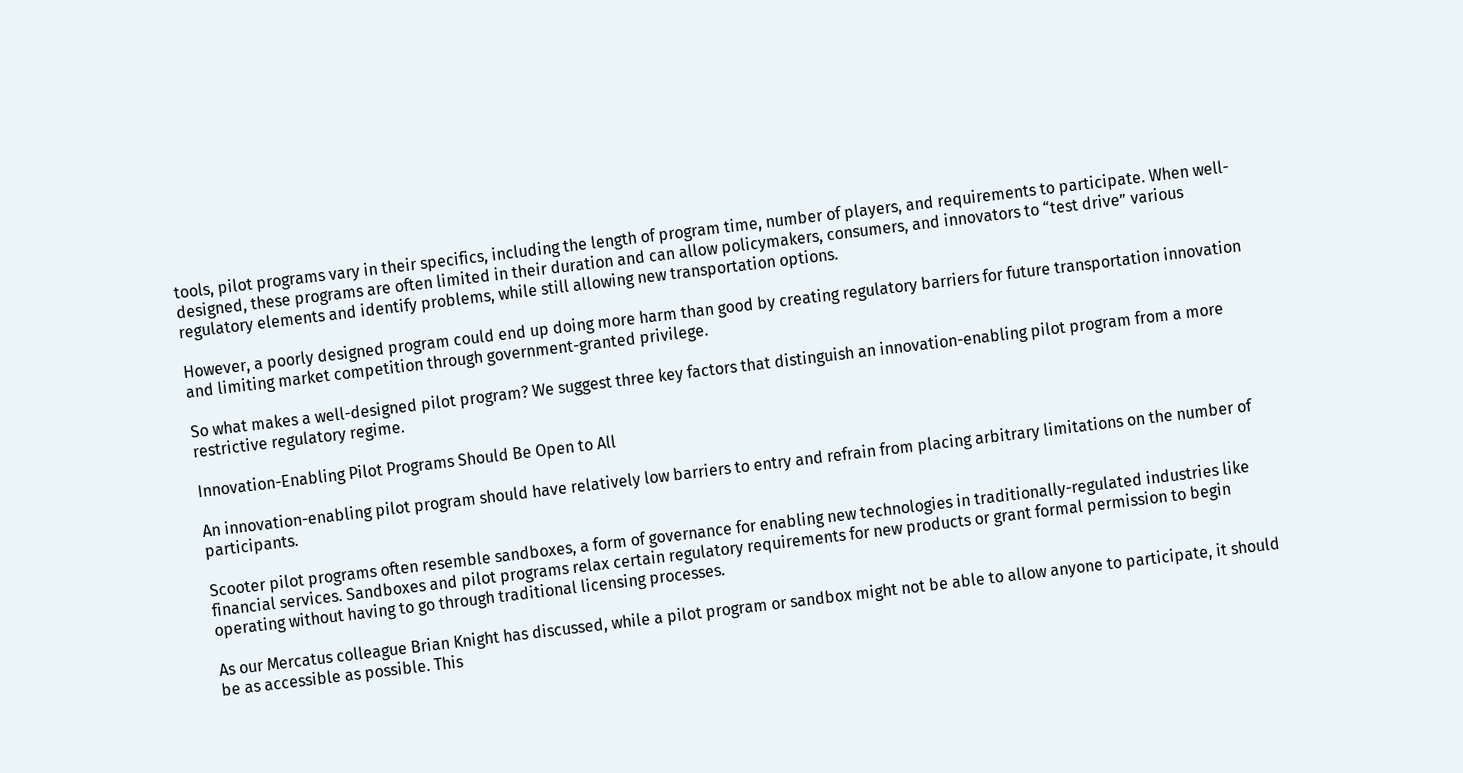tools, pilot programs vary in their specifics, including the length of program time, number of players, and requirements to participate. When well-designed, these programs are often limited in their duration and can allow policymakers, consumers, and innovators to “test drive” various regulatory elements and identify problems, while still allowing new transportation options.

However, a poorly designed program could end up doing more harm than good by creating regulatory barriers for future transportation innovation and limiting market competition through government-granted privilege.

So what makes a well-designed pilot program? We suggest three key factors that distinguish an innovation-enabling pilot program from a more restrictive regulatory regime.

Innovation-Enabling Pilot Programs Should Be Open to All

An innovation-enabling pilot program should have relatively low barriers to entry and refrain from placing arbitrary limitations on the number of participants.

Scooter pilot programs often resemble sandboxes, a form of governance for enabling new technologies in traditionally-regulated industries like financial services. Sandboxes and pilot programs relax certain regulatory requirements for new products or grant formal permission to begin operating without having to go through traditional licensing processes.

As our Mercatus colleague Brian Knight has discussed, while a pilot program or sandbox might not be able to allow anyone to participate, it should be as accessible as possible. This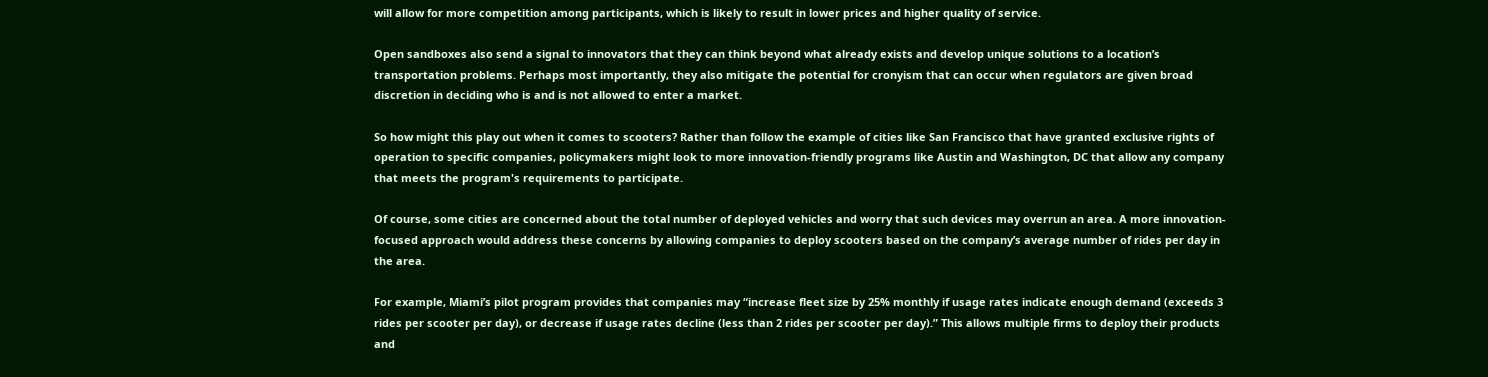will allow for more competition among participants, which is likely to result in lower prices and higher quality of service.

Open sandboxes also send a signal to innovators that they can think beyond what already exists and develop unique solutions to a location’s transportation problems. Perhaps most importantly, they also mitigate the potential for cronyism that can occur when regulators are given broad discretion in deciding who is and is not allowed to enter a market.

So how might this play out when it comes to scooters? Rather than follow the example of cities like San Francisco that have granted exclusive rights of operation to specific companies, policymakers might look to more innovation-friendly programs like Austin and Washington, DC that allow any company that meets the program's requirements to participate.

Of course, some cities are concerned about the total number of deployed vehicles and worry that such devices may overrun an area. A more innovation-focused approach would address these concerns by allowing companies to deploy scooters based on the company’s average number of rides per day in the area.

For example, Miami’s pilot program provides that companies may “increase fleet size by 25% monthly if usage rates indicate enough demand (exceeds 3 rides per scooter per day), or decrease if usage rates decline (less than 2 rides per scooter per day).” This allows multiple firms to deploy their products and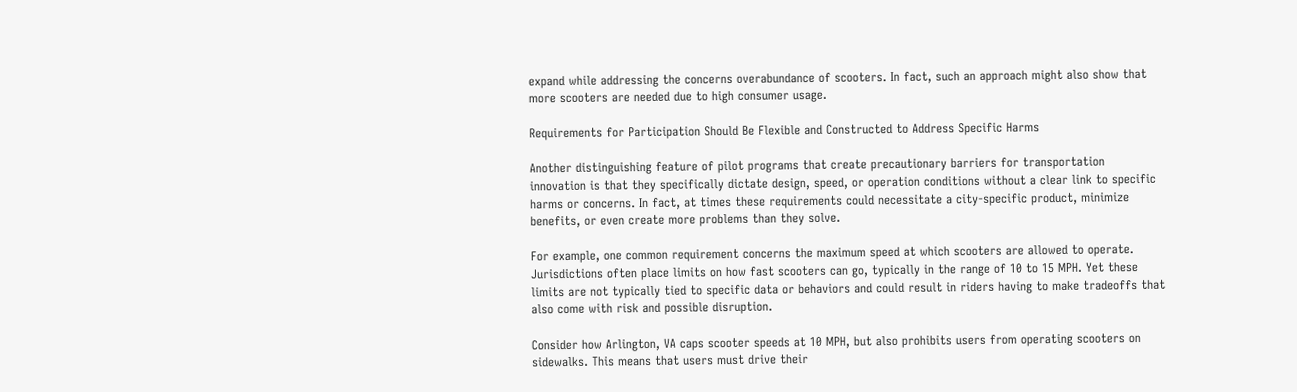expand while addressing the concerns overabundance of scooters. In fact, such an approach might also show that more scooters are needed due to high consumer usage.

Requirements for Participation Should Be Flexible and Constructed to Address Specific Harms

Another distinguishing feature of pilot programs that create precautionary barriers for transportation innovation is that they specifically dictate design, speed, or operation conditions without a clear link to specific harms or concerns. In fact, at times these requirements could necessitate a city-specific product, minimize benefits, or even create more problems than they solve.

For example, one common requirement concerns the maximum speed at which scooters are allowed to operate. Jurisdictions often place limits on how fast scooters can go, typically in the range of 10 to 15 MPH. Yet these limits are not typically tied to specific data or behaviors and could result in riders having to make tradeoffs that also come with risk and possible disruption.

Consider how Arlington, VA caps scooter speeds at 10 MPH, but also prohibits users from operating scooters on sidewalks. This means that users must drive their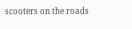scooters on the roads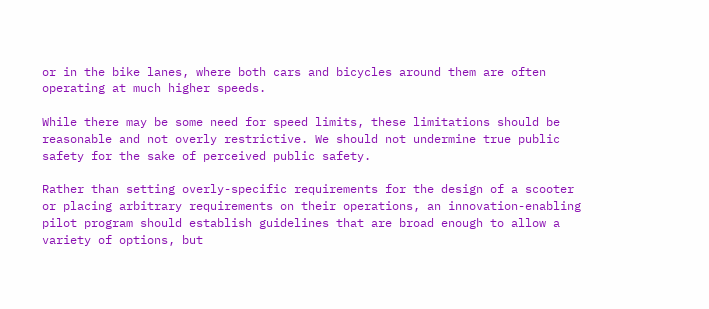or in the bike lanes, where both cars and bicycles around them are often operating at much higher speeds.

While there may be some need for speed limits, these limitations should be reasonable and not overly restrictive. We should not undermine true public safety for the sake of perceived public safety.

Rather than setting overly-specific requirements for the design of a scooter or placing arbitrary requirements on their operations, an innovation-enabling pilot program should establish guidelines that are broad enough to allow a variety of options, but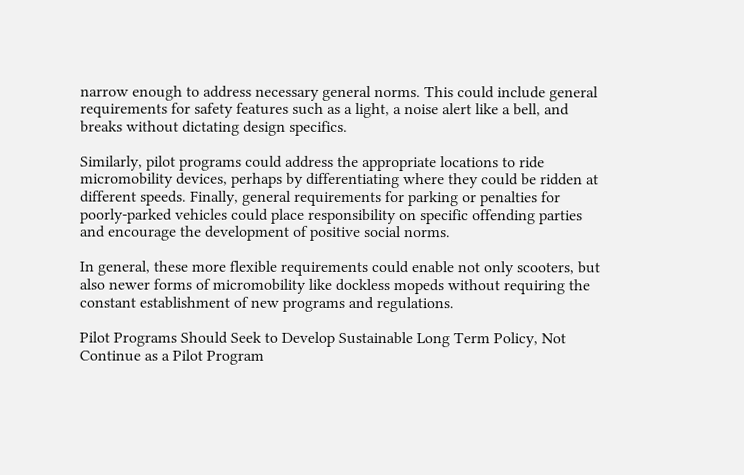narrow enough to address necessary general norms. This could include general requirements for safety features such as a light, a noise alert like a bell, and breaks without dictating design specifics.

Similarly, pilot programs could address the appropriate locations to ride micromobility devices, perhaps by differentiating where they could be ridden at different speeds. Finally, general requirements for parking or penalties for poorly-parked vehicles could place responsibility on specific offending parties and encourage the development of positive social norms.

In general, these more flexible requirements could enable not only scooters, but also newer forms of micromobility like dockless mopeds without requiring the constant establishment of new programs and regulations.

Pilot Programs Should Seek to Develop Sustainable Long Term Policy, Not Continue as a Pilot Program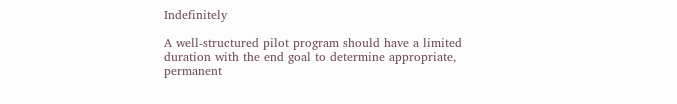Indefinitely

A well-structured pilot program should have a limited duration with the end goal to determine appropriate, permanent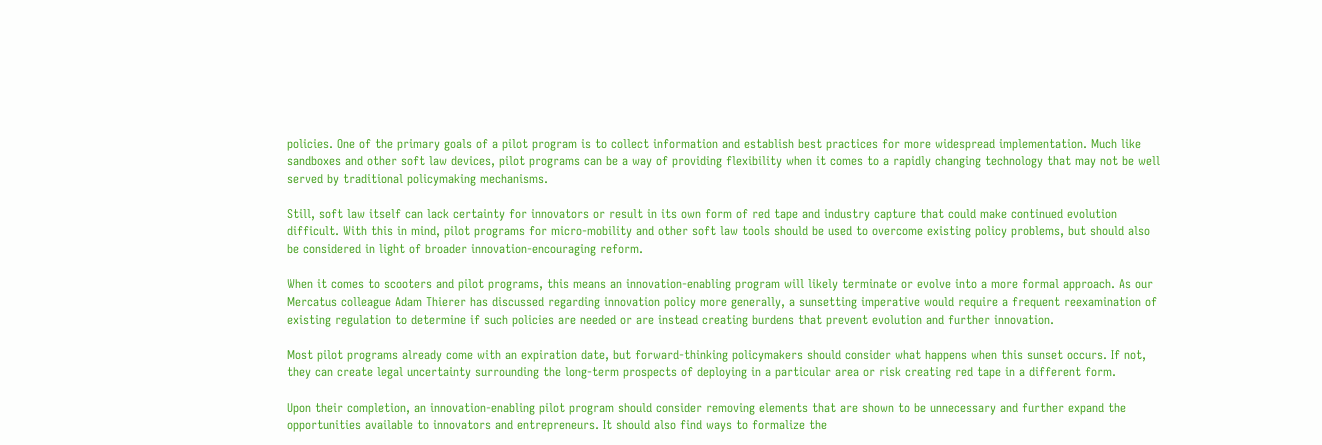policies. One of the primary goals of a pilot program is to collect information and establish best practices for more widespread implementation. Much like sandboxes and other soft law devices, pilot programs can be a way of providing flexibility when it comes to a rapidly changing technology that may not be well served by traditional policymaking mechanisms.

Still, soft law itself can lack certainty for innovators or result in its own form of red tape and industry capture that could make continued evolution difficult. With this in mind, pilot programs for micro-mobility and other soft law tools should be used to overcome existing policy problems, but should also be considered in light of broader innovation-encouraging reform.

When it comes to scooters and pilot programs, this means an innovation-enabling program will likely terminate or evolve into a more formal approach. As our Mercatus colleague Adam Thierer has discussed regarding innovation policy more generally, a sunsetting imperative would require a frequent reexamination of existing regulation to determine if such policies are needed or are instead creating burdens that prevent evolution and further innovation.

Most pilot programs already come with an expiration date, but forward-thinking policymakers should consider what happens when this sunset occurs. If not, they can create legal uncertainty surrounding the long-term prospects of deploying in a particular area or risk creating red tape in a different form.

Upon their completion, an innovation-enabling pilot program should consider removing elements that are shown to be unnecessary and further expand the opportunities available to innovators and entrepreneurs. It should also find ways to formalize the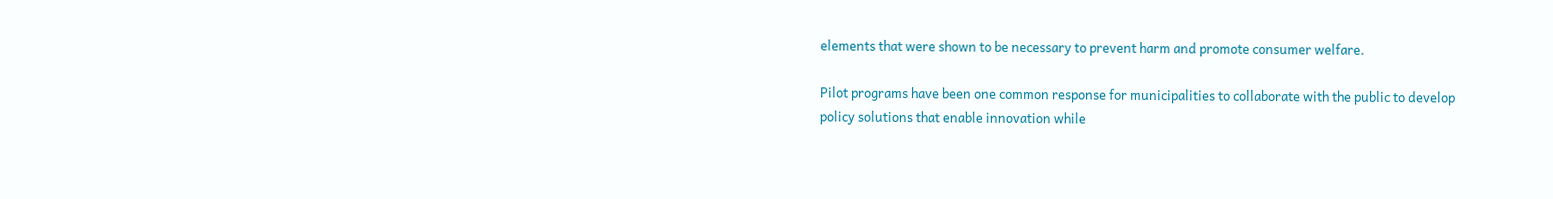elements that were shown to be necessary to prevent harm and promote consumer welfare.

Pilot programs have been one common response for municipalities to collaborate with the public to develop policy solutions that enable innovation while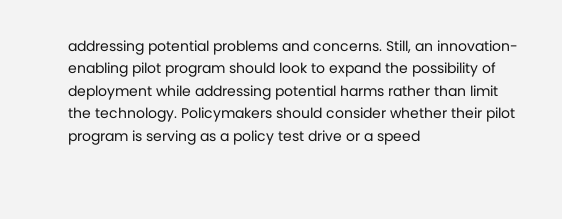addressing potential problems and concerns. Still, an innovation-enabling pilot program should look to expand the possibility of deployment while addressing potential harms rather than limit the technology. Policymakers should consider whether their pilot program is serving as a policy test drive or a speed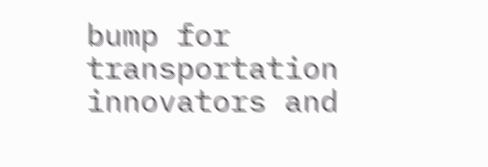bump for transportation innovators and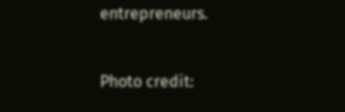entrepreneurs.

Photo credit: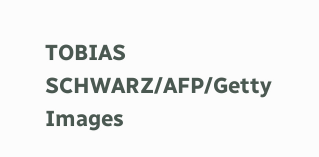TOBIAS SCHWARZ/AFP/Getty Images